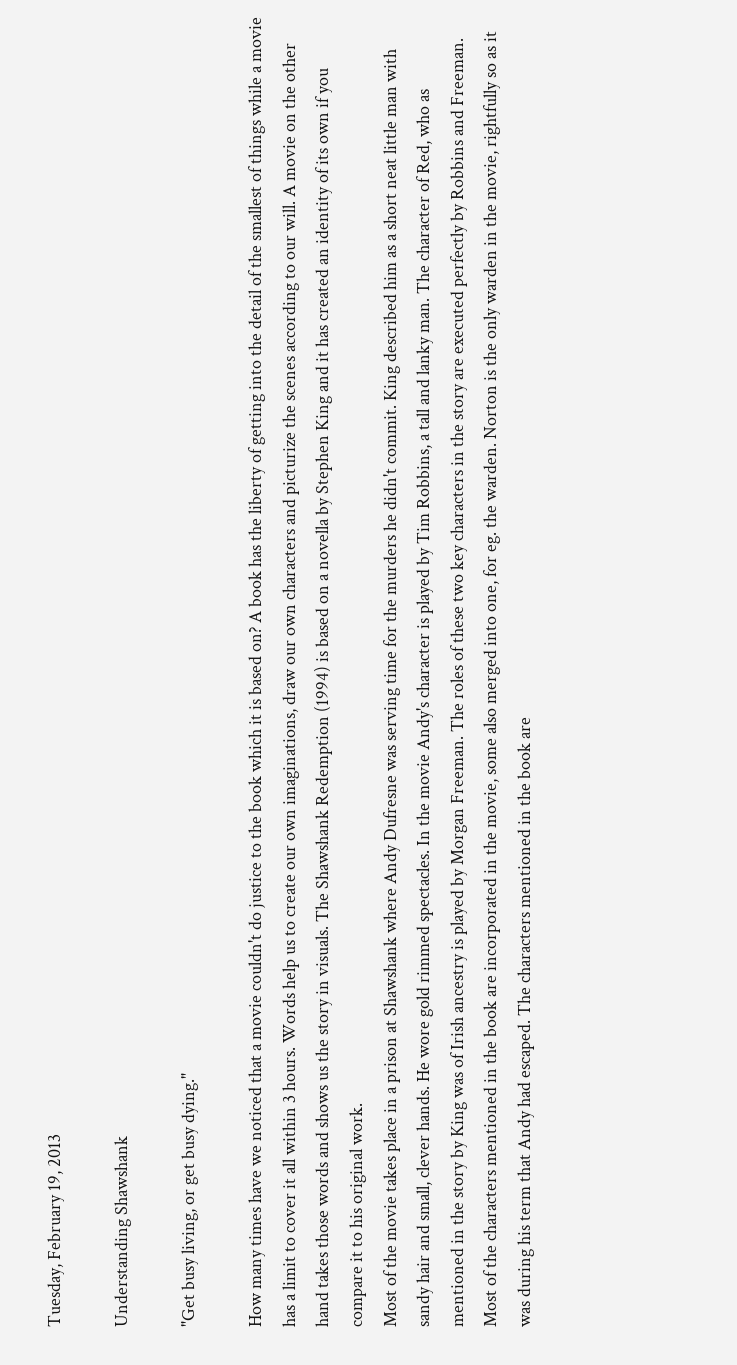Tuesday, February 19, 2013

Understanding Shawshank

"Get busy living, or get busy dying."

How many times have we noticed that a movie couldn't do justice to the book which it is based on? A book has the liberty of getting into the detail of the smallest of things while a movie has a limit to cover it all within 3 hours. Words help us to create our own imaginations, draw our own characters and picturize the scenes according to our will. A movie on the other hand takes those words and shows us the story in visuals. The Shawshank Redemption (1994) is based on a novella by Stephen King and it has created an identity of its own if you compare it to his original work.
Most of the movie takes place in a prison at Shawshank where Andy Dufresne was serving time for the murders he didn't commit. King described him as a short neat little man with sandy hair and small, clever hands. He wore gold rimmed spectacles. In the movie Andy's character is played by Tim Robbins, a tall and lanky man. The character of Red, who as mentioned in the story by King was of Irish ancestry is played by Morgan Freeman. The roles of these two key characters in the story are executed perfectly by Robbins and Freeman. Most of the characters mentioned in the book are incorporated in the movie, some also merged into one, for eg. the warden. Norton is the only warden in the movie, rightfully so as it was during his term that Andy had escaped. The characters mentioned in the book are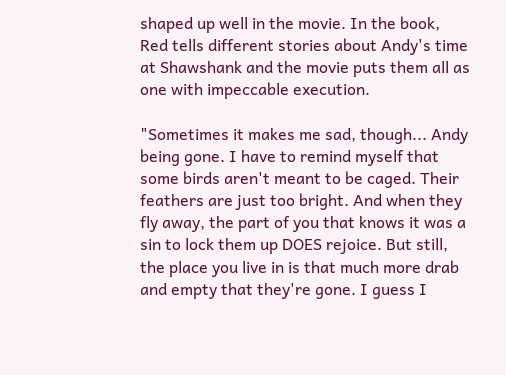shaped up well in the movie. In the book, Red tells different stories about Andy's time at Shawshank and the movie puts them all as one with impeccable execution.

"Sometimes it makes me sad, though... Andy being gone. I have to remind myself that some birds aren't meant to be caged. Their feathers are just too bright. And when they fly away, the part of you that knows it was a sin to lock them up DOES rejoice. But still, the place you live in is that much more drab and empty that they're gone. I guess I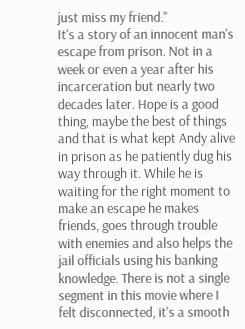just miss my friend."
It's a story of an innocent man's escape from prison. Not in a week or even a year after his incarceration but nearly two decades later. Hope is a good thing, maybe the best of things and that is what kept Andy alive in prison as he patiently dug his way through it. While he is waiting for the right moment to make an escape he makes friends, goes through trouble with enemies and also helps the jail officials using his banking knowledge. There is not a single segment in this movie where I felt disconnected, it's a smooth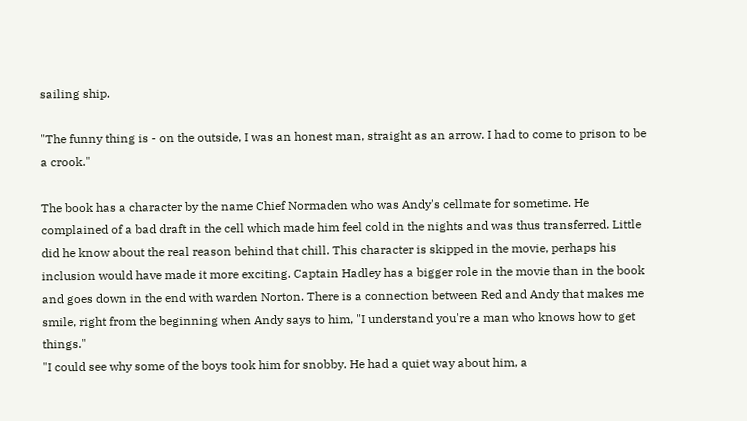sailing ship.

"The funny thing is - on the outside, I was an honest man, straight as an arrow. I had to come to prison to be a crook."

The book has a character by the name Chief Normaden who was Andy's cellmate for sometime. He complained of a bad draft in the cell which made him feel cold in the nights and was thus transferred. Little did he know about the real reason behind that chill. This character is skipped in the movie, perhaps his inclusion would have made it more exciting. Captain Hadley has a bigger role in the movie than in the book and goes down in the end with warden Norton. There is a connection between Red and Andy that makes me smile, right from the beginning when Andy says to him, "I understand you're a man who knows how to get things."
"I could see why some of the boys took him for snobby. He had a quiet way about him, a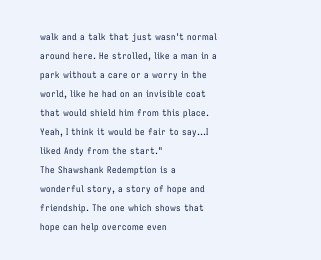walk and a talk that just wasn't normal around here. He strolled, like a man in a park without a care or a worry in the world, like he had on an invisible coat that would shield him from this place. Yeah, I think it would be fair to say...I liked Andy from the start."
The Shawshank Redemption is a wonderful story, a story of hope and friendship. The one which shows that hope can help overcome even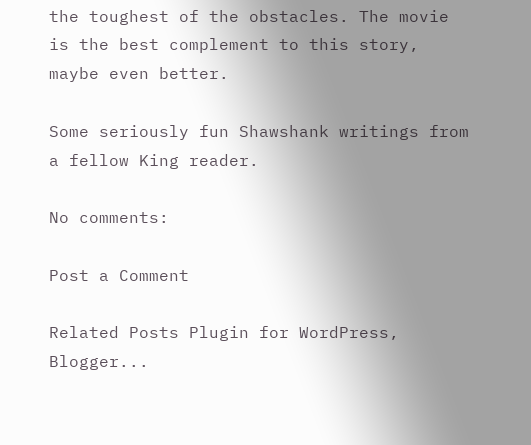the toughest of the obstacles. The movie is the best complement to this story, maybe even better.

Some seriously fun Shawshank writings from a fellow King reader.

No comments:

Post a Comment

Related Posts Plugin for WordPress, Blogger...